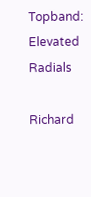Topband: Elevated Radials

Richard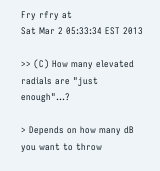Fry rfry at
Sat Mar 2 05:33:34 EST 2013

>> (C) How many elevated radials are "just enough"...?

> Depends on how many dB you want to throw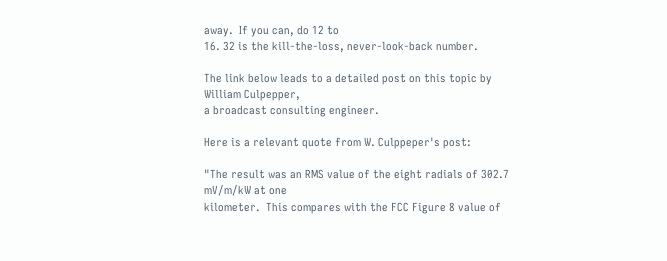away.  If you can, do 12 to
16. 32 is the kill-the-loss, never-look-back number.

The link below leads to a detailed post on this topic by William Culpepper,
a broadcast consulting engineer.

Here is a relevant quote from W. Culppeper's post:

"The result was an RMS value of the eight radials of 302.7 mV/m/kW at one
kilometer.  This compares with the FCC Figure 8 value of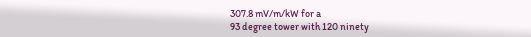307.8 mV/m/kW for a
93 degree tower with 120 ninety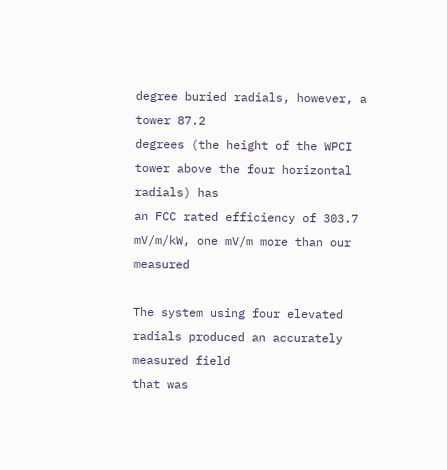degree buried radials, however, a tower 87.2
degrees (the height of the WPCI tower above the four horizontal radials) has
an FCC rated efficiency of 303.7 mV/m/kW, one mV/m more than our measured

The system using four elevated radials produced an accurately measured field
that was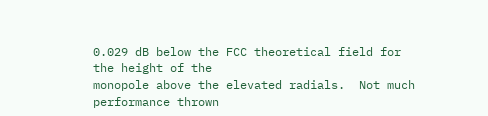0.029 dB below the FCC theoretical field for the height of the
monopole above the elevated radials.  Not much performance thrown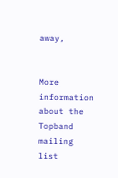away,


More information about the Topband mailing list